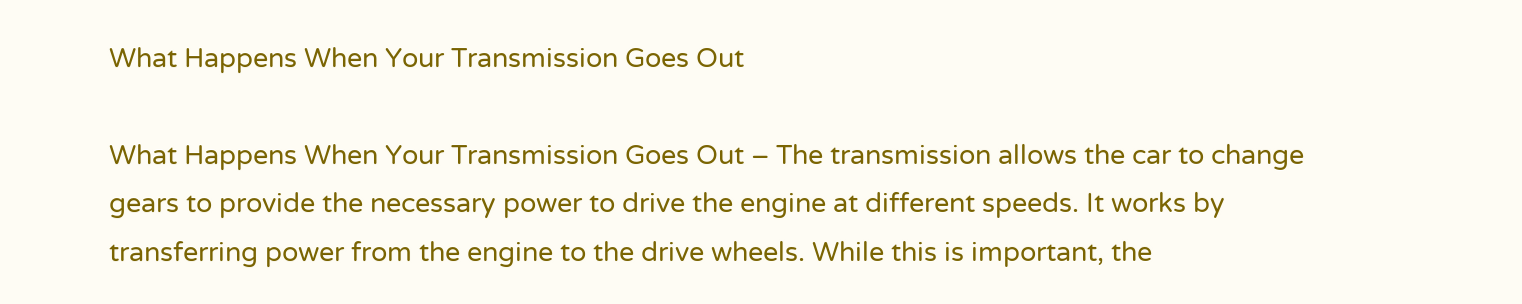What Happens When Your Transmission Goes Out

What Happens When Your Transmission Goes Out – The transmission allows the car to change gears to provide the necessary power to drive the engine at different speeds. It works by transferring power from the engine to the drive wheels. While this is important, the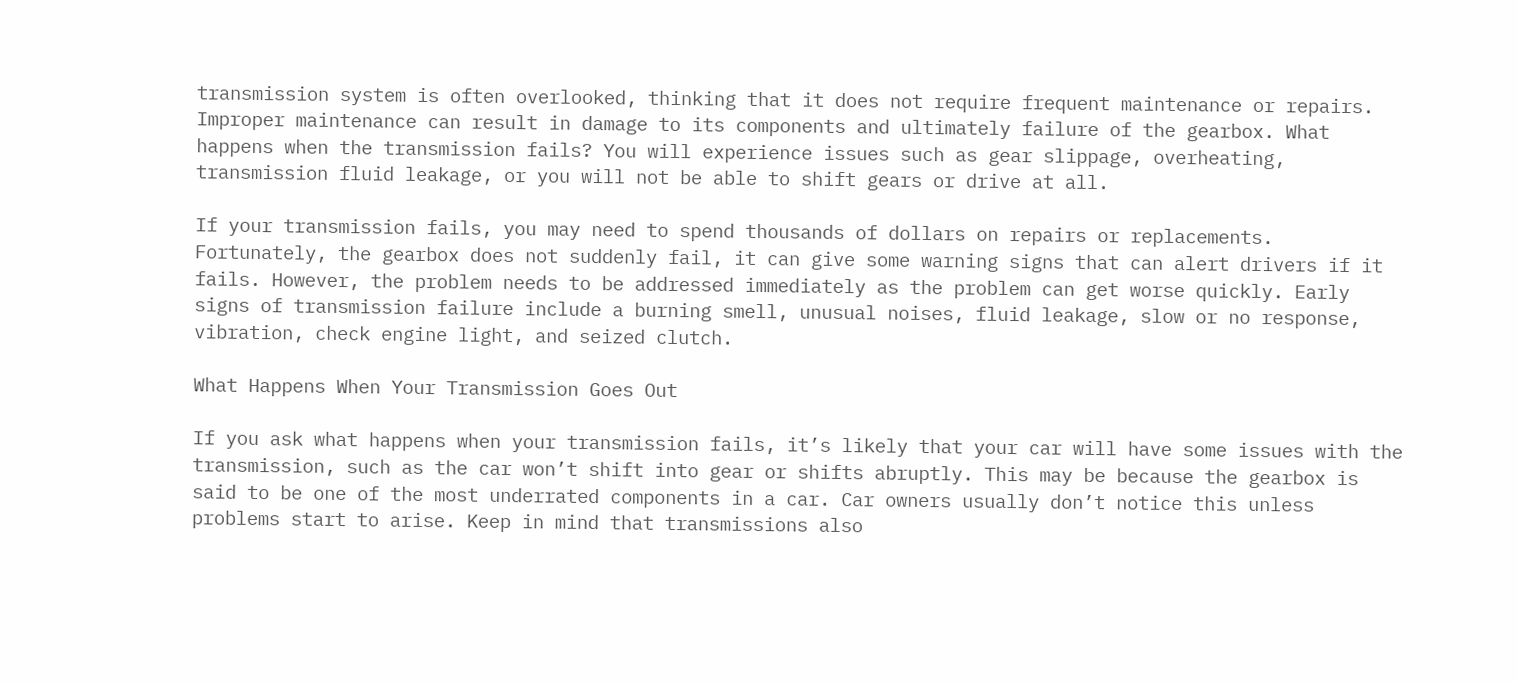transmission system is often overlooked, thinking that it does not require frequent maintenance or repairs. Improper maintenance can result in damage to its components and ultimately failure of the gearbox. What happens when the transmission fails? You will experience issues such as gear slippage, overheating, transmission fluid leakage, or you will not be able to shift gears or drive at all.

If your transmission fails, you may need to spend thousands of dollars on repairs or replacements. Fortunately, the gearbox does not suddenly fail, it can give some warning signs that can alert drivers if it fails. However, the problem needs to be addressed immediately as the problem can get worse quickly. Early signs of transmission failure include a burning smell, unusual noises, fluid leakage, slow or no response, vibration, check engine light, and seized clutch.

What Happens When Your Transmission Goes Out

If you ask what happens when your transmission fails, it’s likely that your car will have some issues with the transmission, such as the car won’t shift into gear or shifts abruptly. This may be because the gearbox is said to be one of the most underrated components in a car. Car owners usually don’t notice this unless problems start to arise. Keep in mind that transmissions also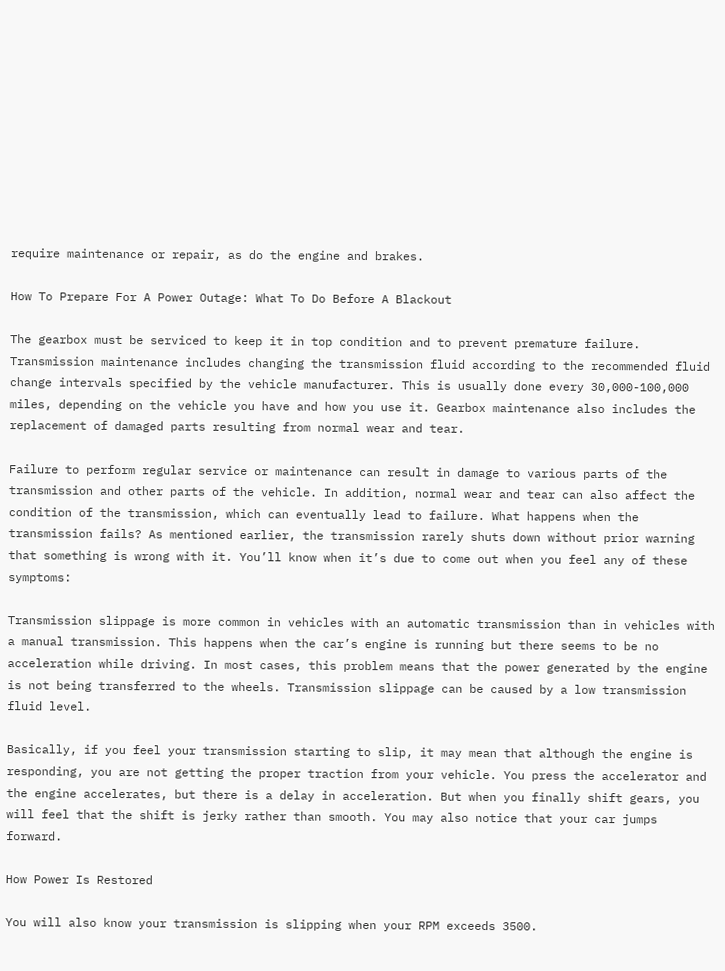require maintenance or repair, as do the engine and brakes.

How To Prepare For A Power Outage: What To Do Before A Blackout

The gearbox must be serviced to keep it in top condition and to prevent premature failure. Transmission maintenance includes changing the transmission fluid according to the recommended fluid change intervals specified by the vehicle manufacturer. This is usually done every 30,000-100,000 miles, depending on the vehicle you have and how you use it. Gearbox maintenance also includes the replacement of damaged parts resulting from normal wear and tear.

Failure to perform regular service or maintenance can result in damage to various parts of the transmission and other parts of the vehicle. In addition, normal wear and tear can also affect the condition of the transmission, which can eventually lead to failure. What happens when the transmission fails? As mentioned earlier, the transmission rarely shuts down without prior warning that something is wrong with it. You’ll know when it’s due to come out when you feel any of these symptoms:

Transmission slippage is more common in vehicles with an automatic transmission than in vehicles with a manual transmission. This happens when the car’s engine is running but there seems to be no acceleration while driving. In most cases, this problem means that the power generated by the engine is not being transferred to the wheels. Transmission slippage can be caused by a low transmission fluid level.

Basically, if you feel your transmission starting to slip, it may mean that although the engine is responding, you are not getting the proper traction from your vehicle. You press the accelerator and the engine accelerates, but there is a delay in acceleration. But when you finally shift gears, you will feel that the shift is jerky rather than smooth. You may also notice that your car jumps forward.

How Power Is Restored

You will also know your transmission is slipping when your RPM exceeds 3500.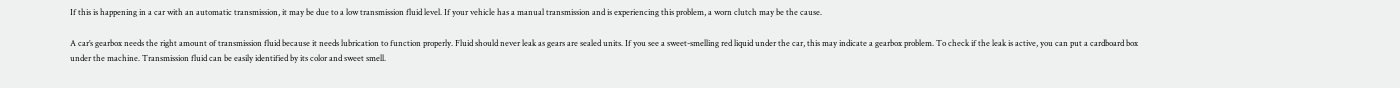If this is happening in a car with an automatic transmission, it may be due to a low transmission fluid level. If your vehicle has a manual transmission and is experiencing this problem, a worn clutch may be the cause.

A car’s gearbox needs the right amount of transmission fluid because it needs lubrication to function properly. Fluid should never leak as gears are sealed units. If you see a sweet-smelling red liquid under the car, this may indicate a gearbox problem. To check if the leak is active, you can put a cardboard box under the machine. Transmission fluid can be easily identified by its color and sweet smell.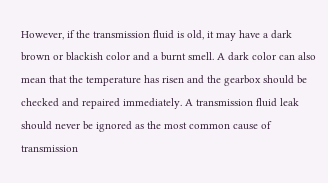However, if the transmission fluid is old, it may have a dark brown or blackish color and a burnt smell. A dark color can also mean that the temperature has risen and the gearbox should be checked and repaired immediately. A transmission fluid leak should never be ignored as the most common cause of transmission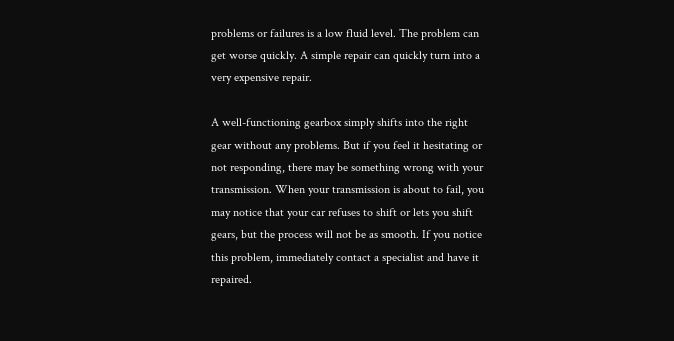problems or failures is a low fluid level. The problem can get worse quickly. A simple repair can quickly turn into a very expensive repair.

A well-functioning gearbox simply shifts into the right gear without any problems. But if you feel it hesitating or not responding, there may be something wrong with your transmission. When your transmission is about to fail, you may notice that your car refuses to shift or lets you shift gears, but the process will not be as smooth. If you notice this problem, immediately contact a specialist and have it repaired.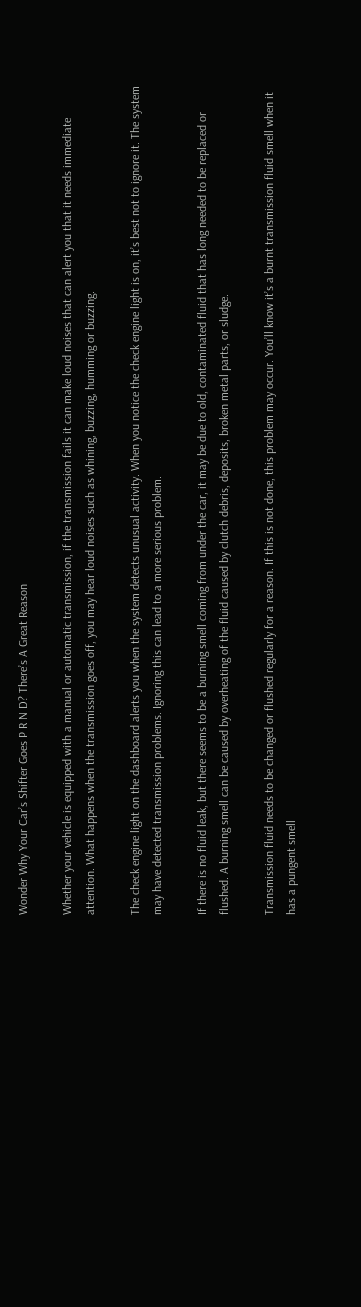Wonder Why Your Car’s Shifter Goes P R N D? There’s A Great Reason

Whether your vehicle is equipped with a manual or automatic transmission, if the transmission fails it can make loud noises that can alert you that it needs immediate attention. What happens when the transmission goes off, you may hear loud noises such as whining, buzzing, humming or buzzing.

The check engine light on the dashboard alerts you when the system detects unusual activity. When you notice the check engine light is on, it’s best not to ignore it. The system may have detected transmission problems. Ignoring this can lead to a more serious problem.

If there is no fluid leak, but there seems to be a burning smell coming from under the car, it may be due to old, contaminated fluid that has long needed to be replaced or flushed. A burning smell can be caused by overheating of the fluid caused by clutch debris, deposits, broken metal parts, or sludge.

Transmission fluid needs to be changed or flushed regularly for a reason. If this is not done, this problem may occur. You’ll know it’s a burnt transmission fluid smell when it has a pungent smell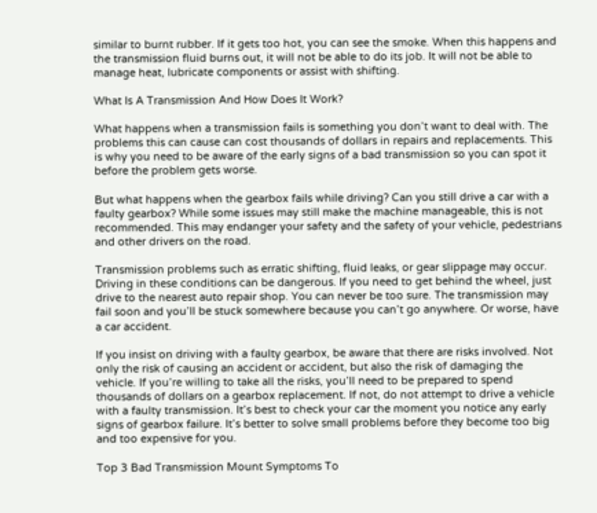similar to burnt rubber. If it gets too hot, you can see the smoke. When this happens and the transmission fluid burns out, it will not be able to do its job. It will not be able to manage heat, lubricate components or assist with shifting.

What Is A Transmission And How Does It Work?

What happens when a transmission fails is something you don’t want to deal with. The problems this can cause can cost thousands of dollars in repairs and replacements. This is why you need to be aware of the early signs of a bad transmission so you can spot it before the problem gets worse.

But what happens when the gearbox fails while driving? Can you still drive a car with a faulty gearbox? While some issues may still make the machine manageable, this is not recommended. This may endanger your safety and the safety of your vehicle, pedestrians and other drivers on the road.

Transmission problems such as erratic shifting, fluid leaks, or gear slippage may occur. Driving in these conditions can be dangerous. If you need to get behind the wheel, just drive to the nearest auto repair shop. You can never be too sure. The transmission may fail soon and you’ll be stuck somewhere because you can’t go anywhere. Or worse, have a car accident.

If you insist on driving with a faulty gearbox, be aware that there are risks involved. Not only the risk of causing an accident or accident, but also the risk of damaging the vehicle. If you’re willing to take all the risks, you’ll need to be prepared to spend thousands of dollars on a gearbox replacement. If not, do not attempt to drive a vehicle with a faulty transmission. It’s best to check your car the moment you notice any early signs of gearbox failure. It’s better to solve small problems before they become too big and too expensive for you.

Top 3 Bad Transmission Mount Symptoms To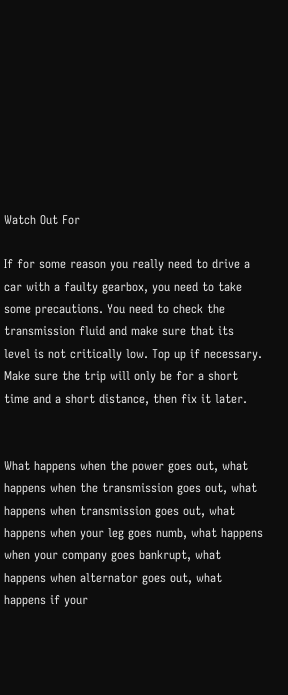Watch Out For

If for some reason you really need to drive a car with a faulty gearbox, you need to take some precautions. You need to check the transmission fluid and make sure that its level is not critically low. Top up if necessary. Make sure the trip will only be for a short time and a short distance, then fix it later.


What happens when the power goes out, what happens when the transmission goes out, what happens when transmission goes out, what happens when your leg goes numb, what happens when your company goes bankrupt, what happens when alternator goes out, what happens if your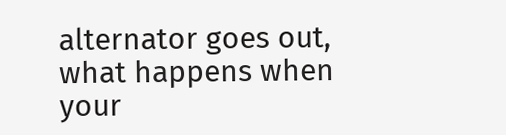alternator goes out, what happens when your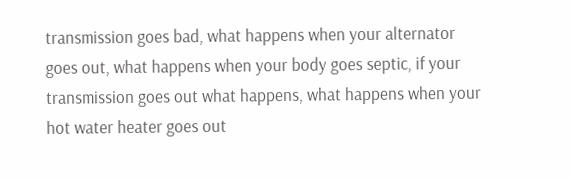transmission goes bad, what happens when your alternator goes out, what happens when your body goes septic, if your transmission goes out what happens, what happens when your hot water heater goes out